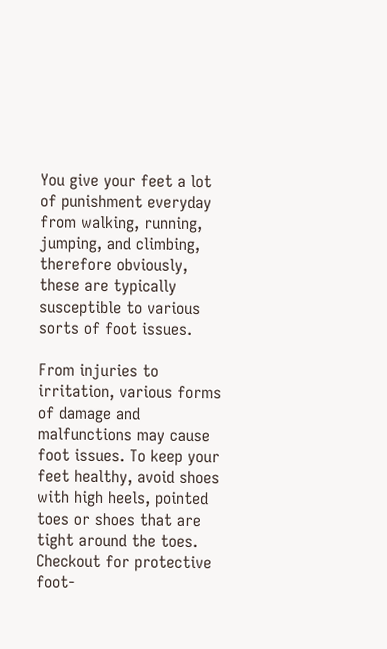You give your feet a lot of punishment everyday from walking, running, jumping, and climbing, therefore obviously, these are typically susceptible to various sorts of foot issues.

From injuries to irritation, various forms of damage and malfunctions may cause foot issues. To keep your feet healthy, avoid shoes with high heels, pointed toes or shoes that are tight around the toes. Checkout for protective foot-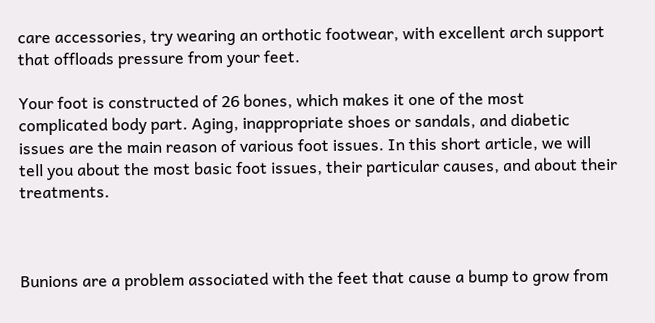care accessories, try wearing an orthotic footwear, with excellent arch support that offloads pressure from your feet.

Your foot is constructed of 26 bones, which makes it one of the most complicated body part. Aging, inappropriate shoes or sandals, and diabetic issues are the main reason of various foot issues. In this short article, we will tell you about the most basic foot issues, their particular causes, and about their treatments.



Bunions are a problem associated with the feet that cause a bump to grow from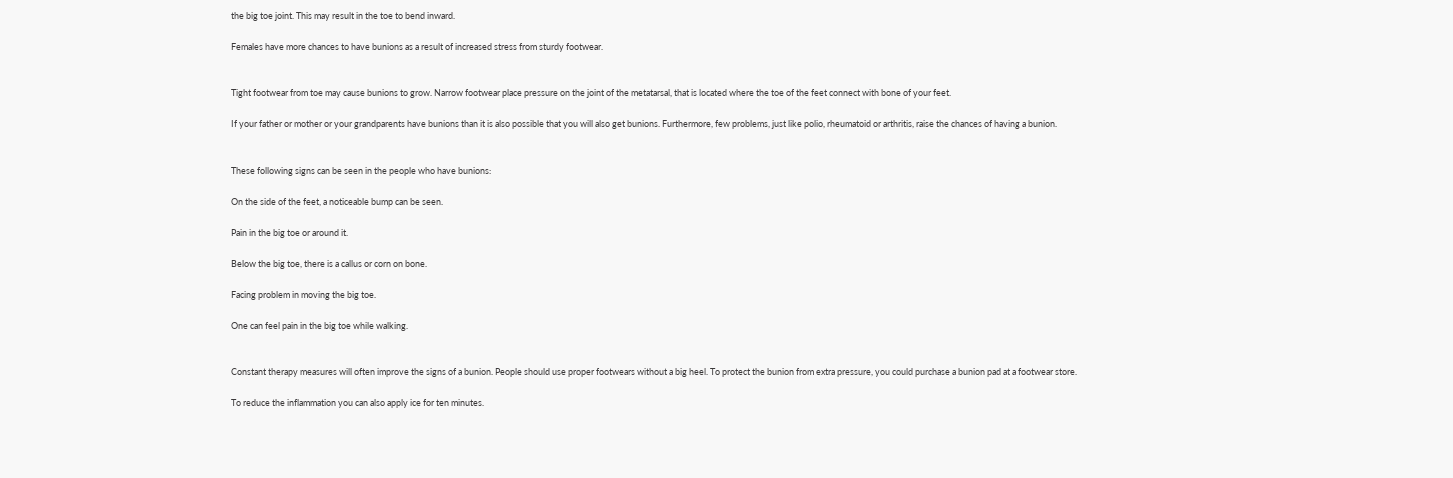the big toe joint. This may result in the toe to bend inward.

Females have more chances to have bunions as a result of increased stress from sturdy footwear.


Tight footwear from toe may cause bunions to grow. Narrow footwear place pressure on the joint of the metatarsal, that is located where the toe of the feet connect with bone of your feet.

If your father or mother or your grandparents have bunions than it is also possible that you will also get bunions. Furthermore, few problems, just like polio, rheumatoid or arthritis, raise the chances of having a bunion.


These following signs can be seen in the people who have bunions:

On the side of the feet, a noticeable bump can be seen.

Pain in the big toe or around it.

Below the big toe, there is a callus or corn on bone.

Facing problem in moving the big toe.

One can feel pain in the big toe while walking.


Constant therapy measures will often improve the signs of a bunion. People should use proper footwears without a big heel. To protect the bunion from extra pressure, you could purchase a bunion pad at a footwear store.

To reduce the inflammation you can also apply ice for ten minutes.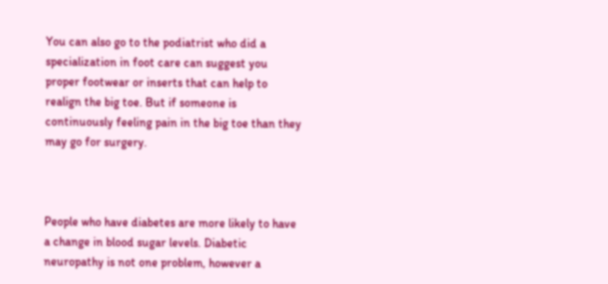You can also go to the podiatrist who did a specialization in foot care can suggest you proper footwear or inserts that can help to realign the big toe. But if someone is continuously feeling pain in the big toe than they may go for surgery.



People who have diabetes are more likely to have a change in blood sugar levels. Diabetic neuropathy is not one problem, however a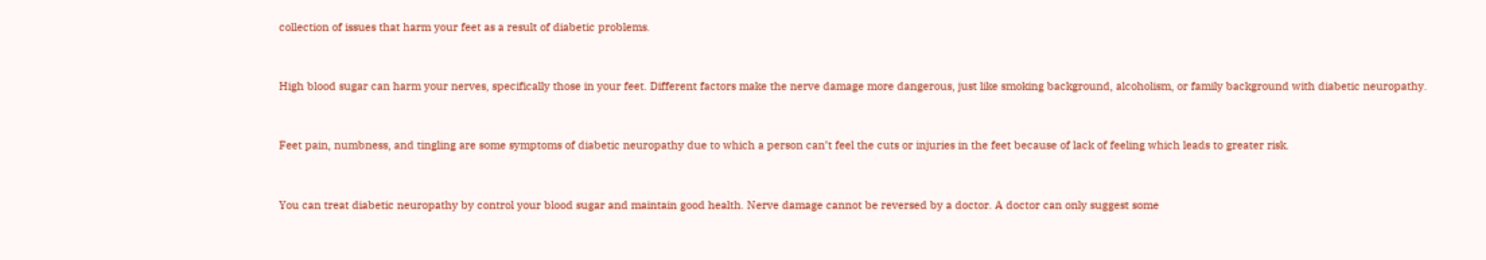collection of issues that harm your feet as a result of diabetic problems.


High blood sugar can harm your nerves, specifically those in your feet. Different factors make the nerve damage more dangerous, just like smoking background, alcoholism, or family background with diabetic neuropathy.


Feet pain, numbness, and tingling are some symptoms of diabetic neuropathy due to which a person can’t feel the cuts or injuries in the feet because of lack of feeling which leads to greater risk.


You can treat diabetic neuropathy by control your blood sugar and maintain good health. Nerve damage cannot be reversed by a doctor. A doctor can only suggest some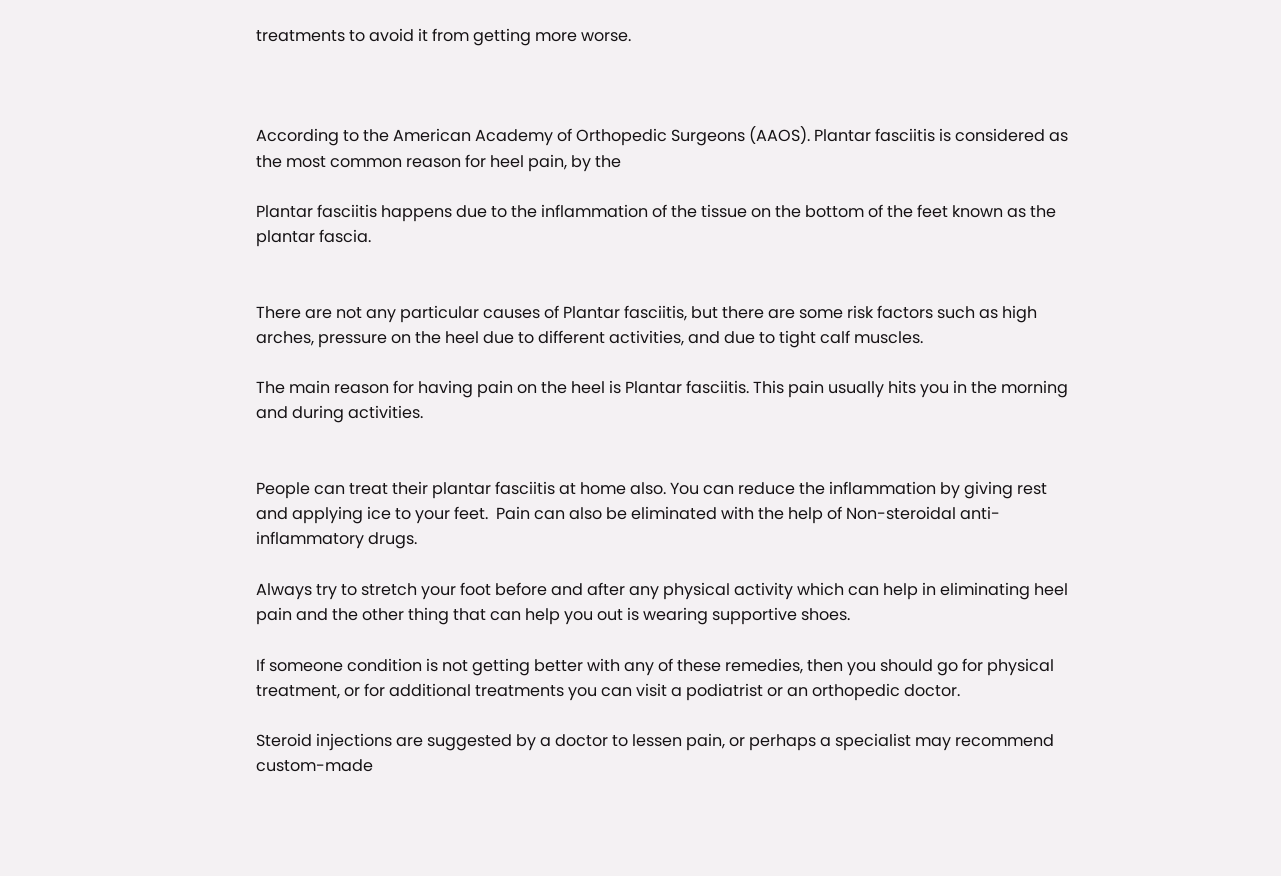treatments to avoid it from getting more worse.



According to the American Academy of Orthopedic Surgeons (AAOS). Plantar fasciitis is considered as the most common reason for heel pain, by the

Plantar fasciitis happens due to the inflammation of the tissue on the bottom of the feet known as the plantar fascia.


There are not any particular causes of Plantar fasciitis, but there are some risk factors such as high arches, pressure on the heel due to different activities, and due to tight calf muscles.

The main reason for having pain on the heel is Plantar fasciitis. This pain usually hits you in the morning and during activities.


People can treat their plantar fasciitis at home also. You can reduce the inflammation by giving rest and applying ice to your feet.  Pain can also be eliminated with the help of Non-steroidal anti-inflammatory drugs.

Always try to stretch your foot before and after any physical activity which can help in eliminating heel pain and the other thing that can help you out is wearing supportive shoes.

If someone condition is not getting better with any of these remedies, then you should go for physical treatment, or for additional treatments you can visit a podiatrist or an orthopedic doctor.

Steroid injections are suggested by a doctor to lessen pain, or perhaps a specialist may recommend custom-made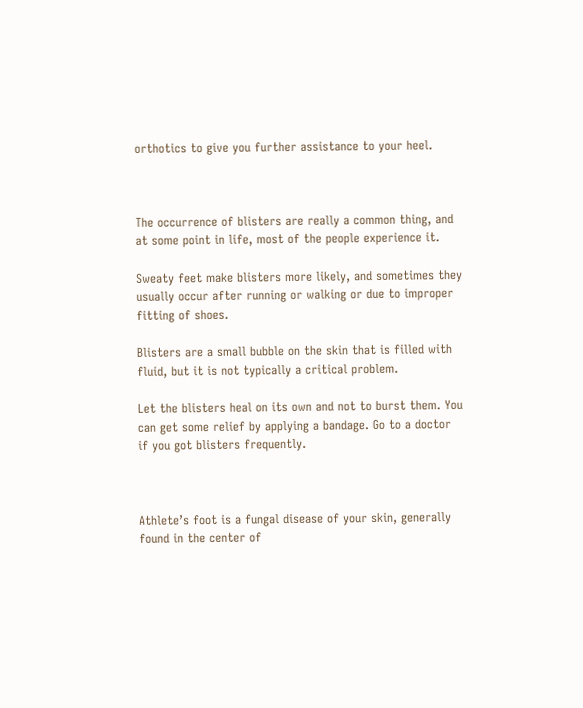orthotics to give you further assistance to your heel.



The occurrence of blisters are really a common thing, and at some point in life, most of the people experience it.

Sweaty feet make blisters more likely, and sometimes they usually occur after running or walking or due to improper fitting of shoes.

Blisters are a small bubble on the skin that is filled with fluid, but it is not typically a critical problem.

Let the blisters heal on its own and not to burst them. You can get some relief by applying a bandage. Go to a doctor if you got blisters frequently.



Athlete’s foot is a fungal disease of your skin, generally found in the center of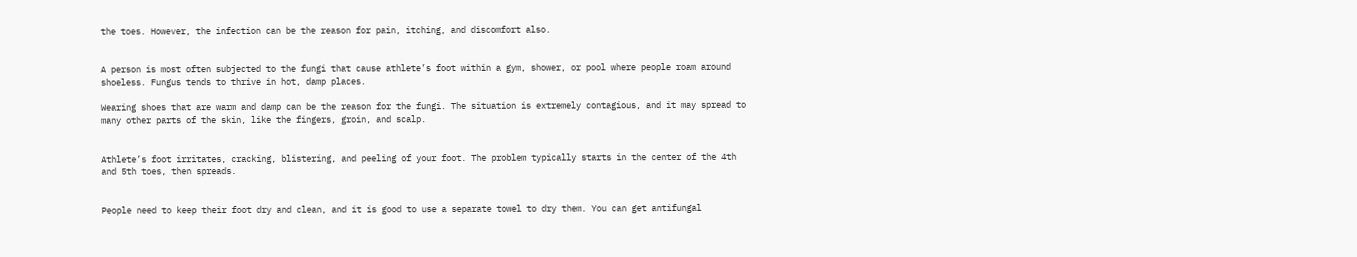the toes. However, the infection can be the reason for pain, itching, and discomfort also.


A person is most often subjected to the fungi that cause athlete’s foot within a gym, shower, or pool where people roam around shoeless. Fungus tends to thrive in hot, damp places.

Wearing shoes that are warm and damp can be the reason for the fungi. The situation is extremely contagious, and it may spread to many other parts of the skin, like the fingers, groin, and scalp.


Athlete’s foot irritates, cracking, blistering, and peeling of your foot. The problem typically starts in the center of the 4th and 5th toes, then spreads.


People need to keep their foot dry and clean, and it is good to use a separate towel to dry them. You can get antifungal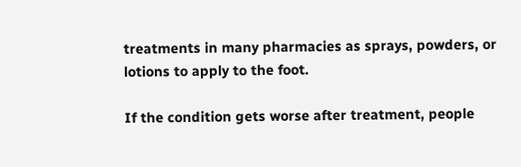treatments in many pharmacies as sprays, powders, or lotions to apply to the foot.

If the condition gets worse after treatment, people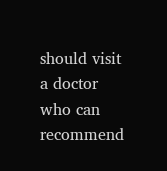should visit a doctor who can recommend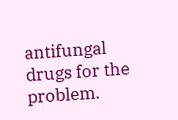antifungal drugs for the problem.